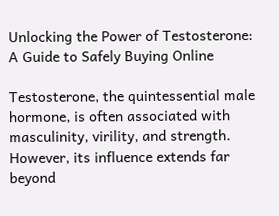Unlocking the Power of Testosterone: A Guide to Safely Buying Online

Testosterone, the quintessential male hormone, is often associated with masculinity, virility, and strength. However, its influence extends far beyond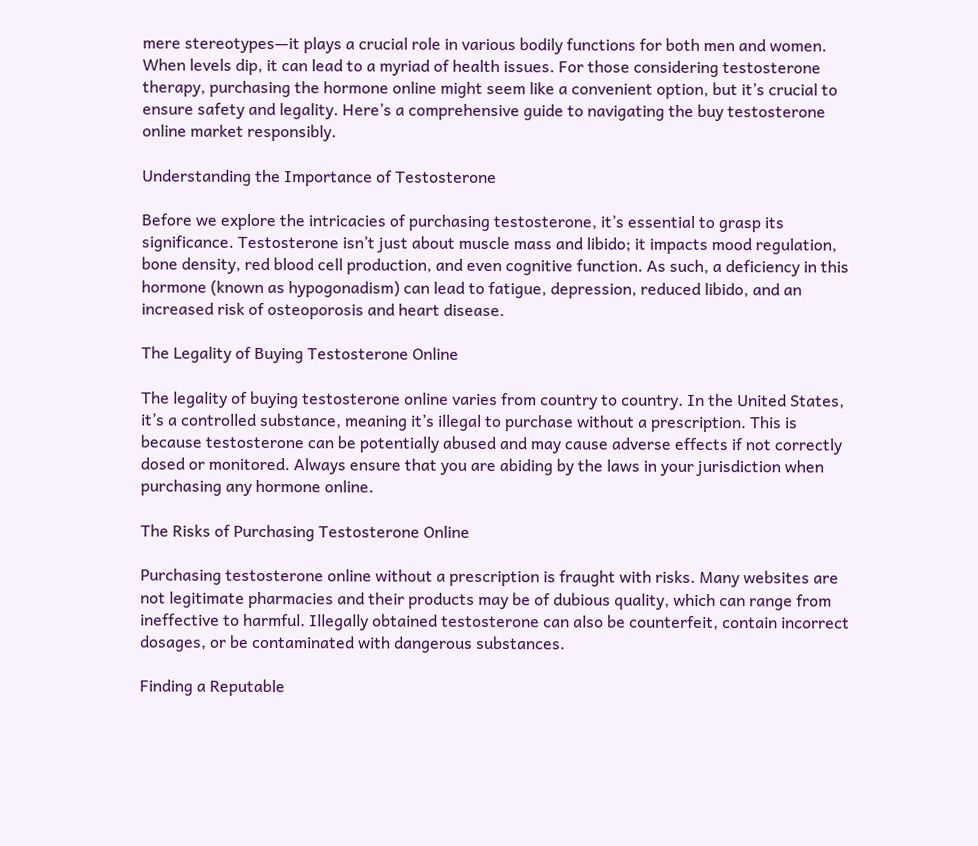mere stereotypes—it plays a crucial role in various bodily functions for both men and women. When levels dip, it can lead to a myriad of health issues. For those considering testosterone therapy, purchasing the hormone online might seem like a convenient option, but it’s crucial to ensure safety and legality. Here’s a comprehensive guide to navigating the buy testosterone online market responsibly.

Understanding the Importance of Testosterone

Before we explore the intricacies of purchasing testosterone, it’s essential to grasp its significance. Testosterone isn’t just about muscle mass and libido; it impacts mood regulation, bone density, red blood cell production, and even cognitive function. As such, a deficiency in this hormone (known as hypogonadism) can lead to fatigue, depression, reduced libido, and an increased risk of osteoporosis and heart disease.

The Legality of Buying Testosterone Online

The legality of buying testosterone online varies from country to country. In the United States, it’s a controlled substance, meaning it’s illegal to purchase without a prescription. This is because testosterone can be potentially abused and may cause adverse effects if not correctly dosed or monitored. Always ensure that you are abiding by the laws in your jurisdiction when purchasing any hormone online.

The Risks of Purchasing Testosterone Online

Purchasing testosterone online without a prescription is fraught with risks. Many websites are not legitimate pharmacies and their products may be of dubious quality, which can range from ineffective to harmful. Illegally obtained testosterone can also be counterfeit, contain incorrect dosages, or be contaminated with dangerous substances.

Finding a Reputable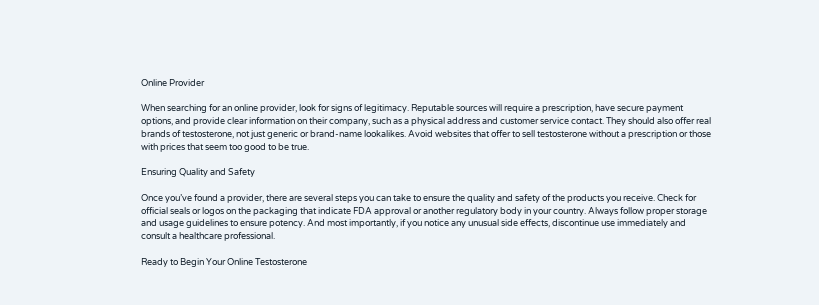Online Provider

When searching for an online provider, look for signs of legitimacy. Reputable sources will require a prescription, have secure payment options, and provide clear information on their company, such as a physical address and customer service contact. They should also offer real brands of testosterone, not just generic or brand-name lookalikes. Avoid websites that offer to sell testosterone without a prescription or those with prices that seem too good to be true.

Ensuring Quality and Safety

Once you’ve found a provider, there are several steps you can take to ensure the quality and safety of the products you receive. Check for official seals or logos on the packaging that indicate FDA approval or another regulatory body in your country. Always follow proper storage and usage guidelines to ensure potency. And most importantly, if you notice any unusual side effects, discontinue use immediately and consult a healthcare professional.

Ready to Begin Your Online Testosterone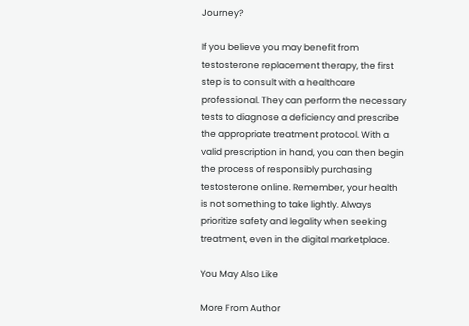Journey?

If you believe you may benefit from testosterone replacement therapy, the first step is to consult with a healthcare professional. They can perform the necessary tests to diagnose a deficiency and prescribe the appropriate treatment protocol. With a valid prescription in hand, you can then begin the process of responsibly purchasing testosterone online. Remember, your health is not something to take lightly. Always prioritize safety and legality when seeking treatment, even in the digital marketplace.

You May Also Like

More From Author